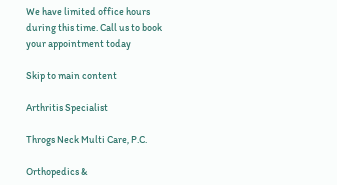We have limited office hours during this time. Call us to book your appointment today

Skip to main content

Arthritis Specialist

Throgs Neck Multi Care, P.C.

Orthopedics &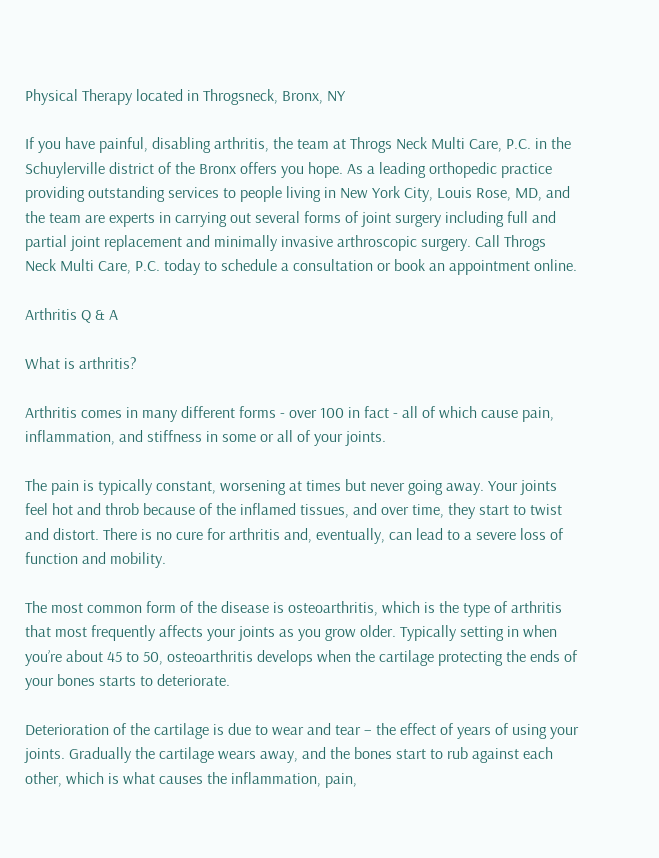Physical Therapy located in Throgsneck, Bronx, NY

If you have painful, disabling arthritis, the team at Throgs Neck Multi Care, P.C. in the Schuylerville district of the Bronx offers you hope. As a leading orthopedic practice providing outstanding services to people living in New York City, Louis Rose, MD, and the team are experts in carrying out several forms of joint surgery including full and partial joint replacement and minimally invasive arthroscopic surgery. Call Throgs Neck Multi Care, P.C. today to schedule a consultation or book an appointment online.

Arthritis Q & A

What is arthritis?

Arthritis comes in many different forms - over 100 in fact - all of which cause pain, inflammation, and stiffness in some or all of your joints.

The pain is typically constant, worsening at times but never going away. Your joints feel hot and throb because of the inflamed tissues, and over time, they start to twist and distort. There is no cure for arthritis and, eventually, can lead to a severe loss of function and mobility.

The most common form of the disease is osteoarthritis, which is the type of arthritis that most frequently affects your joints as you grow older. Typically setting in when you’re about 45 to 50, osteoarthritis develops when the cartilage protecting the ends of your bones starts to deteriorate.

Deterioration of the cartilage is due to wear and tear – the effect of years of using your joints. Gradually the cartilage wears away, and the bones start to rub against each other, which is what causes the inflammation, pain,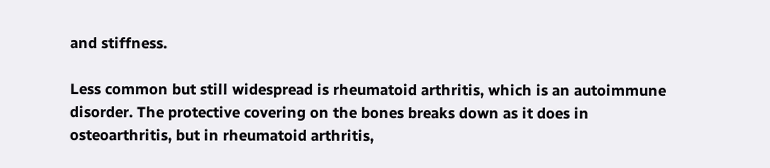and stiffness.

Less common but still widespread is rheumatoid arthritis, which is an autoimmune disorder. The protective covering on the bones breaks down as it does in osteoarthritis, but in rheumatoid arthritis,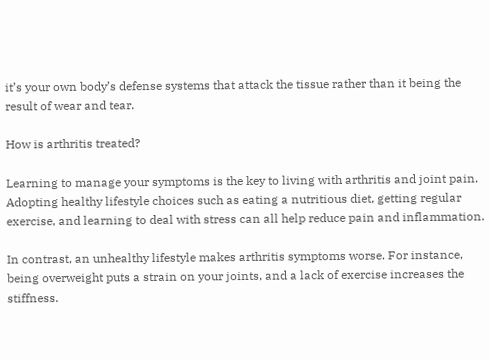it’s your own body’s defense systems that attack the tissue rather than it being the result of wear and tear.

How is arthritis treated?

Learning to manage your symptoms is the key to living with arthritis and joint pain. Adopting healthy lifestyle choices such as eating a nutritious diet, getting regular exercise, and learning to deal with stress can all help reduce pain and inflammation.

In contrast, an unhealthy lifestyle makes arthritis symptoms worse. For instance, being overweight puts a strain on your joints, and a lack of exercise increases the stiffness.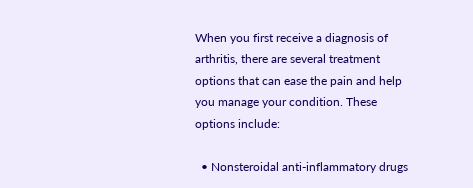When you first receive a diagnosis of arthritis, there are several treatment options that can ease the pain and help you manage your condition. These options include:

  • Nonsteroidal anti-inflammatory drugs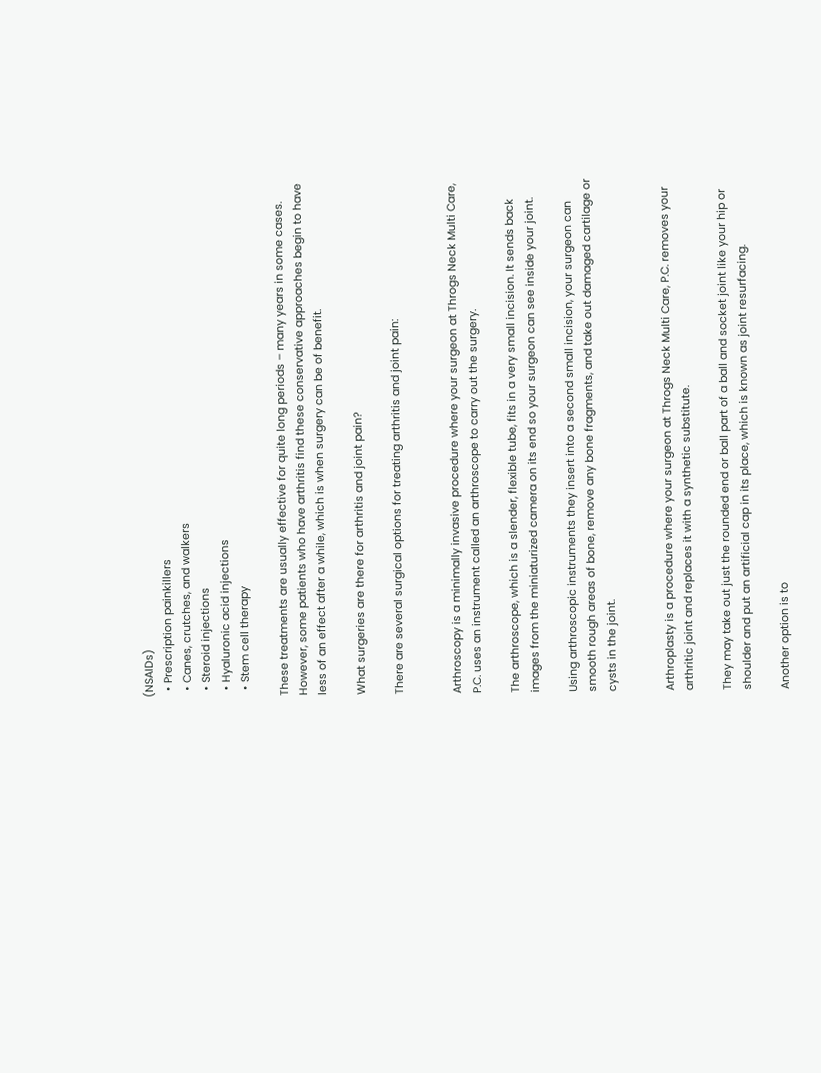(NSAIDs)
  • Prescription painkillers
  • Canes, crutches, and walkers
  • Steroid injections
  • Hyaluronic acid injections
  • Stem cell therapy

These treatments are usually effective for quite long periods – many years in some cases. However, some patients who have arthritis find these conservative approaches begin to have less of an effect after a while, which is when surgery can be of benefit.

What surgeries are there for arthritis and joint pain?

There are several surgical options for treating arthritis and joint pain:


Arthroscopy is a minimally invasive procedure where your surgeon at Throgs Neck Multi Care, P.C. uses an instrument called an arthroscope to carry out the surgery.

The arthroscope, which is a slender, flexible tube, fits in a very small incision. It sends back images from the miniaturized camera on its end so your surgeon can see inside your joint.

Using arthroscopic instruments they insert into a second small incision, your surgeon can smooth rough areas of bone, remove any bone fragments, and take out damaged cartilage or cysts in the joint.


Arthroplasty is a procedure where your surgeon at Throgs Neck Multi Care, P.C. removes your arthritic joint and replaces it with a synthetic substitute.

They may take out just the rounded end or ball part of a ball and socket joint like your hip or shoulder and put an artificial cap in its place, which is known as joint resurfacing.

Another option is to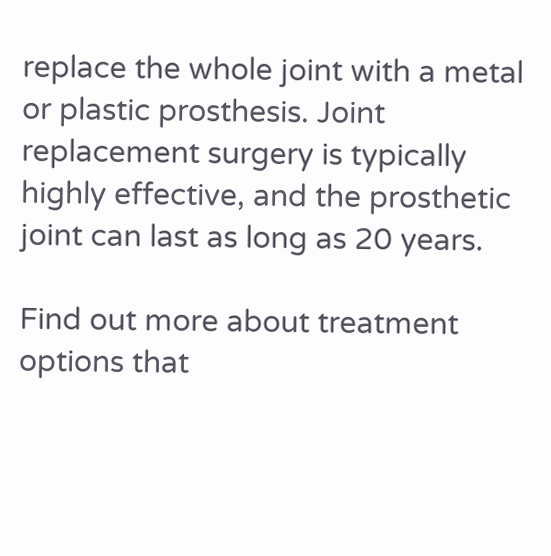replace the whole joint with a metal or plastic prosthesis. Joint replacement surgery is typically highly effective, and the prosthetic joint can last as long as 20 years.

Find out more about treatment options that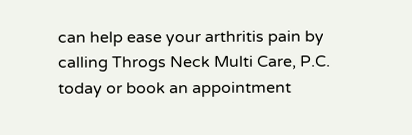can help ease your arthritis pain by calling Throgs Neck Multi Care, P.C. today or book an appointment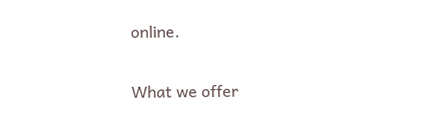online.

What we offer